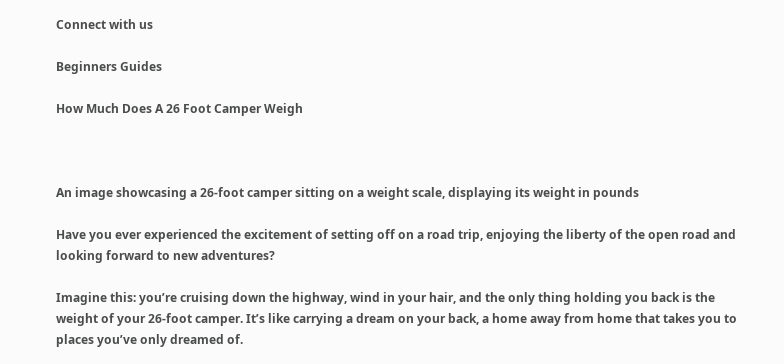Connect with us

Beginners Guides

How Much Does A 26 Foot Camper Weigh



An image showcasing a 26-foot camper sitting on a weight scale, displaying its weight in pounds

Have you ever experienced the excitement of setting off on a road trip, enjoying the liberty of the open road and looking forward to new adventures?

Imagine this: you’re cruising down the highway, wind in your hair, and the only thing holding you back is the weight of your 26-foot camper. It’s like carrying a dream on your back, a home away from home that takes you to places you’ve only dreamed of.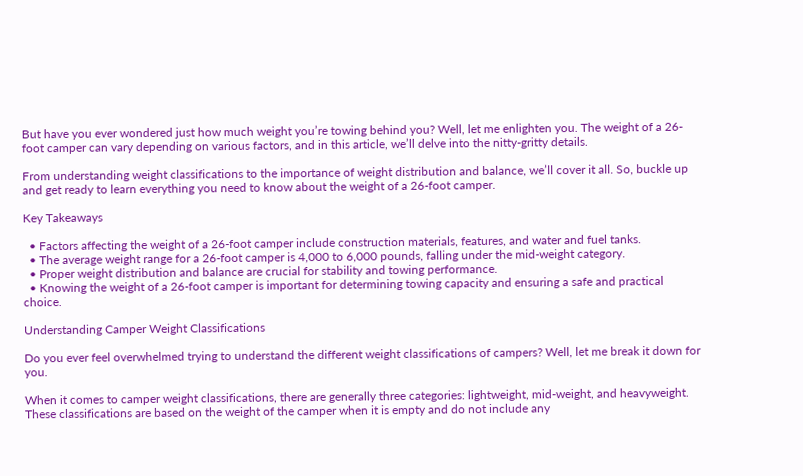But have you ever wondered just how much weight you’re towing behind you? Well, let me enlighten you. The weight of a 26-foot camper can vary depending on various factors, and in this article, we’ll delve into the nitty-gritty details.

From understanding weight classifications to the importance of weight distribution and balance, we’ll cover it all. So, buckle up and get ready to learn everything you need to know about the weight of a 26-foot camper.

Key Takeaways

  • Factors affecting the weight of a 26-foot camper include construction materials, features, and water and fuel tanks.
  • The average weight range for a 26-foot camper is 4,000 to 6,000 pounds, falling under the mid-weight category.
  • Proper weight distribution and balance are crucial for stability and towing performance.
  • Knowing the weight of a 26-foot camper is important for determining towing capacity and ensuring a safe and practical choice.

Understanding Camper Weight Classifications

Do you ever feel overwhelmed trying to understand the different weight classifications of campers? Well, let me break it down for you.

When it comes to camper weight classifications, there are generally three categories: lightweight, mid-weight, and heavyweight. These classifications are based on the weight of the camper when it is empty and do not include any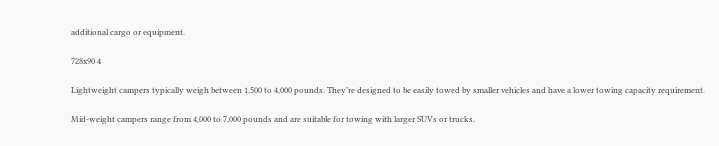additional cargo or equipment.

728x90 4

Lightweight campers typically weigh between 1,500 to 4,000 pounds. They’re designed to be easily towed by smaller vehicles and have a lower towing capacity requirement.

Mid-weight campers range from 4,000 to 7,000 pounds and are suitable for towing with larger SUVs or trucks.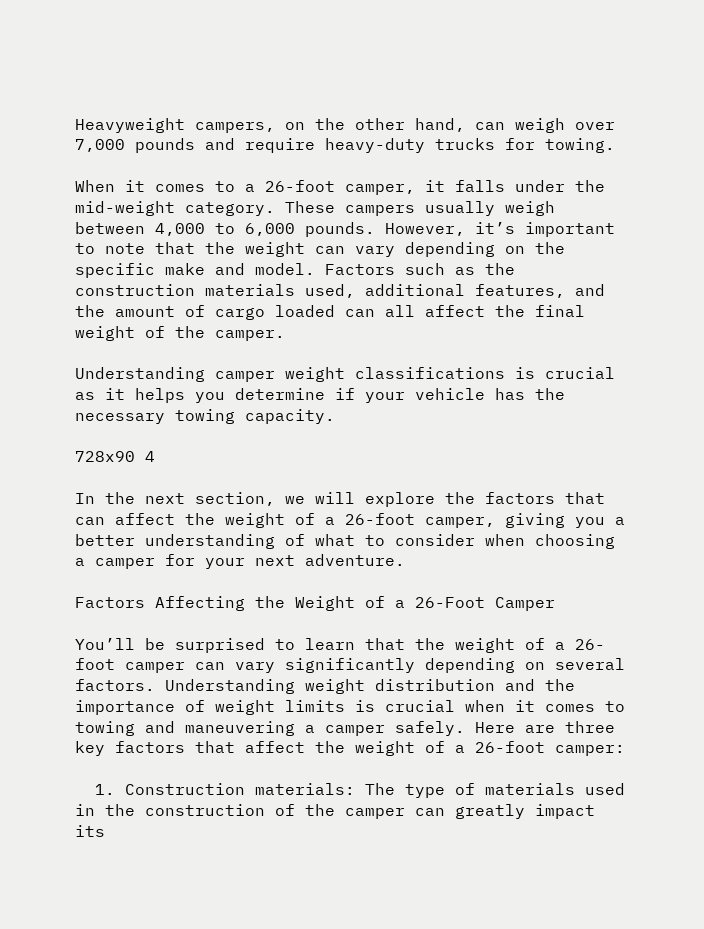Heavyweight campers, on the other hand, can weigh over 7,000 pounds and require heavy-duty trucks for towing.

When it comes to a 26-foot camper, it falls under the mid-weight category. These campers usually weigh between 4,000 to 6,000 pounds. However, it’s important to note that the weight can vary depending on the specific make and model. Factors such as the construction materials used, additional features, and the amount of cargo loaded can all affect the final weight of the camper.

Understanding camper weight classifications is crucial as it helps you determine if your vehicle has the necessary towing capacity.

728x90 4

In the next section, we will explore the factors that can affect the weight of a 26-foot camper, giving you a better understanding of what to consider when choosing a camper for your next adventure.

Factors Affecting the Weight of a 26-Foot Camper

You’ll be surprised to learn that the weight of a 26-foot camper can vary significantly depending on several factors. Understanding weight distribution and the importance of weight limits is crucial when it comes to towing and maneuvering a camper safely. Here are three key factors that affect the weight of a 26-foot camper:

  1. Construction materials: The type of materials used in the construction of the camper can greatly impact its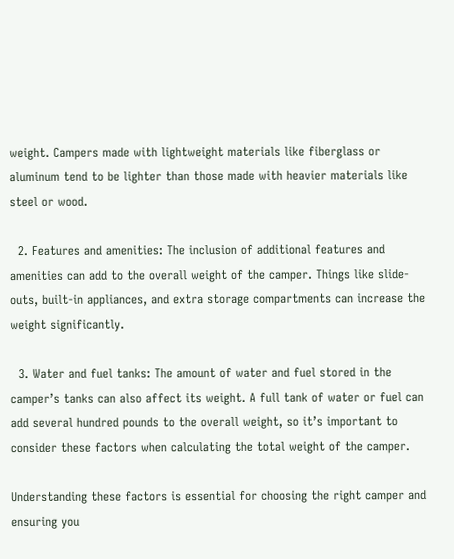weight. Campers made with lightweight materials like fiberglass or aluminum tend to be lighter than those made with heavier materials like steel or wood.

  2. Features and amenities: The inclusion of additional features and amenities can add to the overall weight of the camper. Things like slide-outs, built-in appliances, and extra storage compartments can increase the weight significantly.

  3. Water and fuel tanks: The amount of water and fuel stored in the camper’s tanks can also affect its weight. A full tank of water or fuel can add several hundred pounds to the overall weight, so it’s important to consider these factors when calculating the total weight of the camper.

Understanding these factors is essential for choosing the right camper and ensuring you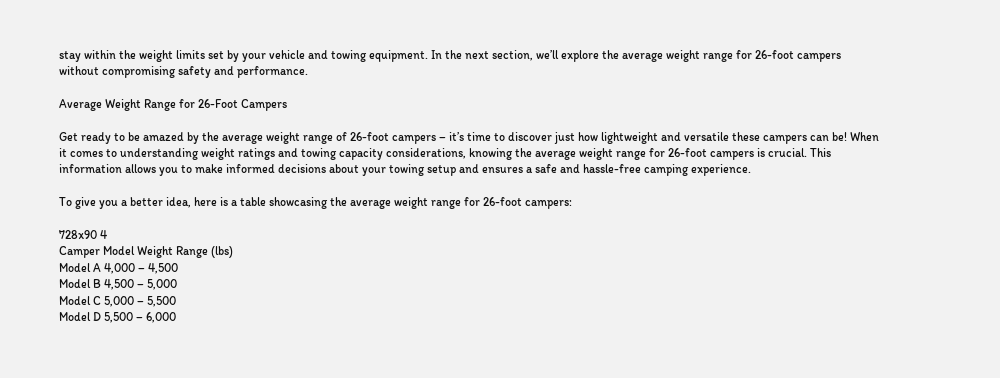stay within the weight limits set by your vehicle and towing equipment. In the next section, we’ll explore the average weight range for 26-foot campers without compromising safety and performance.

Average Weight Range for 26-Foot Campers

Get ready to be amazed by the average weight range of 26-foot campers – it’s time to discover just how lightweight and versatile these campers can be! When it comes to understanding weight ratings and towing capacity considerations, knowing the average weight range for 26-foot campers is crucial. This information allows you to make informed decisions about your towing setup and ensures a safe and hassle-free camping experience.

To give you a better idea, here is a table showcasing the average weight range for 26-foot campers:

728x90 4
Camper Model Weight Range (lbs)
Model A 4,000 – 4,500
Model B 4,500 – 5,000
Model C 5,000 – 5,500
Model D 5,500 – 6,000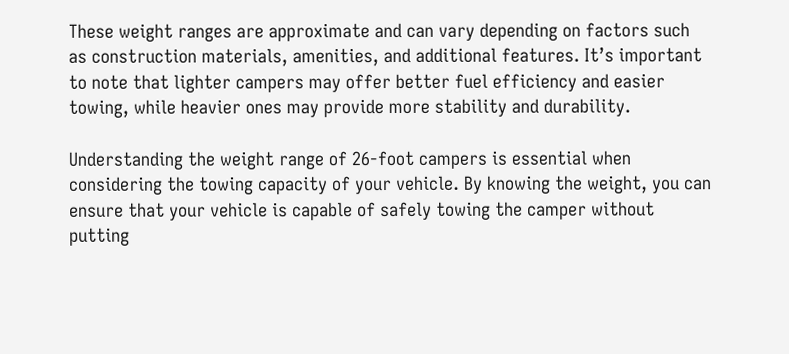These weight ranges are approximate and can vary depending on factors such as construction materials, amenities, and additional features. It’s important to note that lighter campers may offer better fuel efficiency and easier towing, while heavier ones may provide more stability and durability.

Understanding the weight range of 26-foot campers is essential when considering the towing capacity of your vehicle. By knowing the weight, you can ensure that your vehicle is capable of safely towing the camper without putting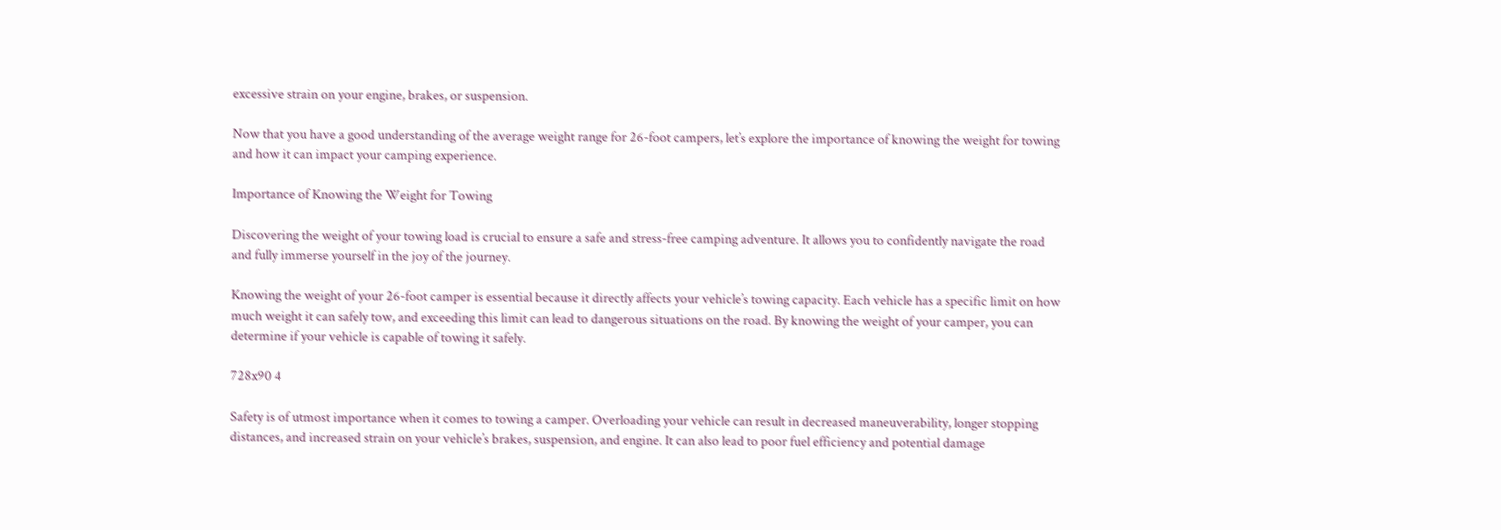excessive strain on your engine, brakes, or suspension.

Now that you have a good understanding of the average weight range for 26-foot campers, let’s explore the importance of knowing the weight for towing and how it can impact your camping experience.

Importance of Knowing the Weight for Towing

Discovering the weight of your towing load is crucial to ensure a safe and stress-free camping adventure. It allows you to confidently navigate the road and fully immerse yourself in the joy of the journey.

Knowing the weight of your 26-foot camper is essential because it directly affects your vehicle’s towing capacity. Each vehicle has a specific limit on how much weight it can safely tow, and exceeding this limit can lead to dangerous situations on the road. By knowing the weight of your camper, you can determine if your vehicle is capable of towing it safely.

728x90 4

Safety is of utmost importance when it comes to towing a camper. Overloading your vehicle can result in decreased maneuverability, longer stopping distances, and increased strain on your vehicle’s brakes, suspension, and engine. It can also lead to poor fuel efficiency and potential damage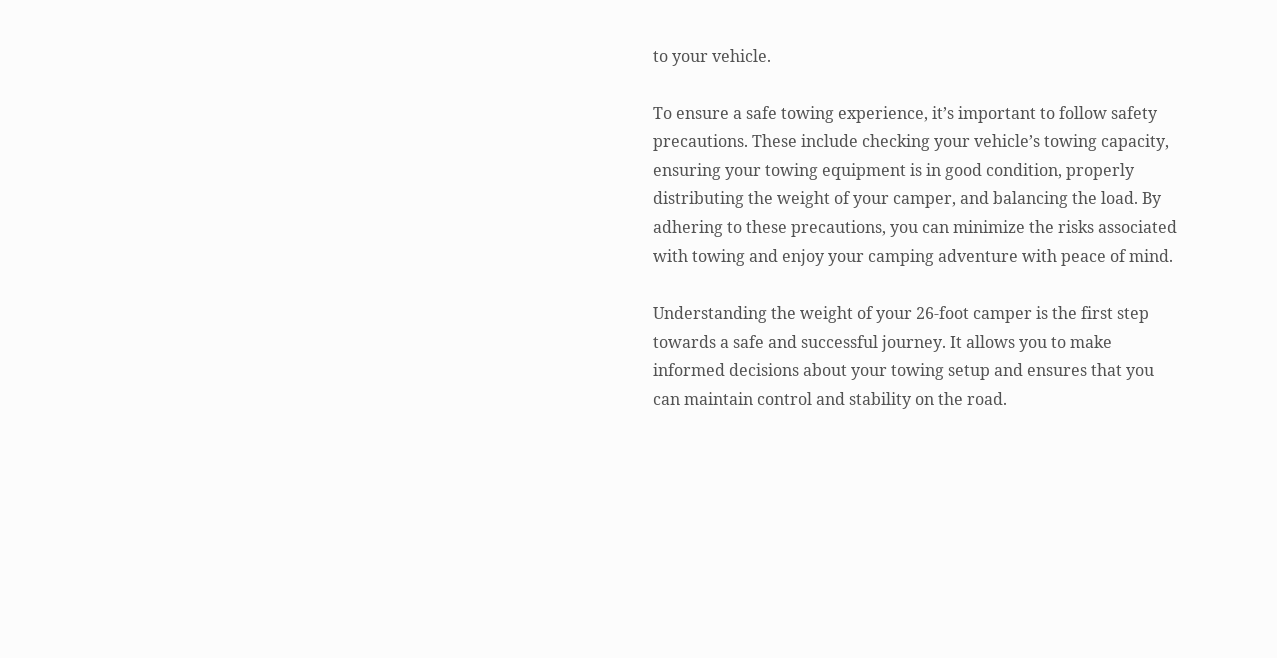to your vehicle.

To ensure a safe towing experience, it’s important to follow safety precautions. These include checking your vehicle’s towing capacity, ensuring your towing equipment is in good condition, properly distributing the weight of your camper, and balancing the load. By adhering to these precautions, you can minimize the risks associated with towing and enjoy your camping adventure with peace of mind.

Understanding the weight of your 26-foot camper is the first step towards a safe and successful journey. It allows you to make informed decisions about your towing setup and ensures that you can maintain control and stability on the road.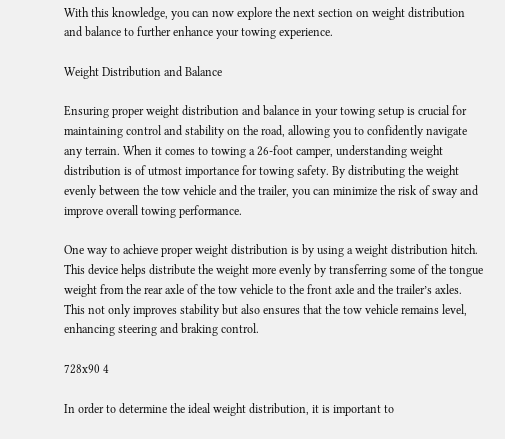With this knowledge, you can now explore the next section on weight distribution and balance to further enhance your towing experience.

Weight Distribution and Balance

Ensuring proper weight distribution and balance in your towing setup is crucial for maintaining control and stability on the road, allowing you to confidently navigate any terrain. When it comes to towing a 26-foot camper, understanding weight distribution is of utmost importance for towing safety. By distributing the weight evenly between the tow vehicle and the trailer, you can minimize the risk of sway and improve overall towing performance.

One way to achieve proper weight distribution is by using a weight distribution hitch. This device helps distribute the weight more evenly by transferring some of the tongue weight from the rear axle of the tow vehicle to the front axle and the trailer’s axles. This not only improves stability but also ensures that the tow vehicle remains level, enhancing steering and braking control.

728x90 4

In order to determine the ideal weight distribution, it is important to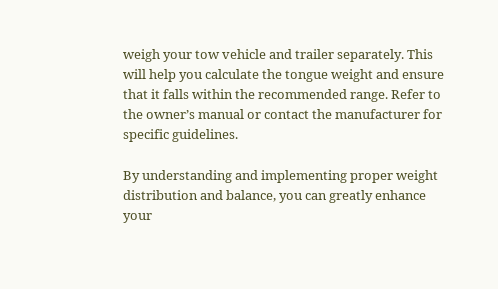weigh your tow vehicle and trailer separately. This will help you calculate the tongue weight and ensure that it falls within the recommended range. Refer to the owner’s manual or contact the manufacturer for specific guidelines.

By understanding and implementing proper weight distribution and balance, you can greatly enhance your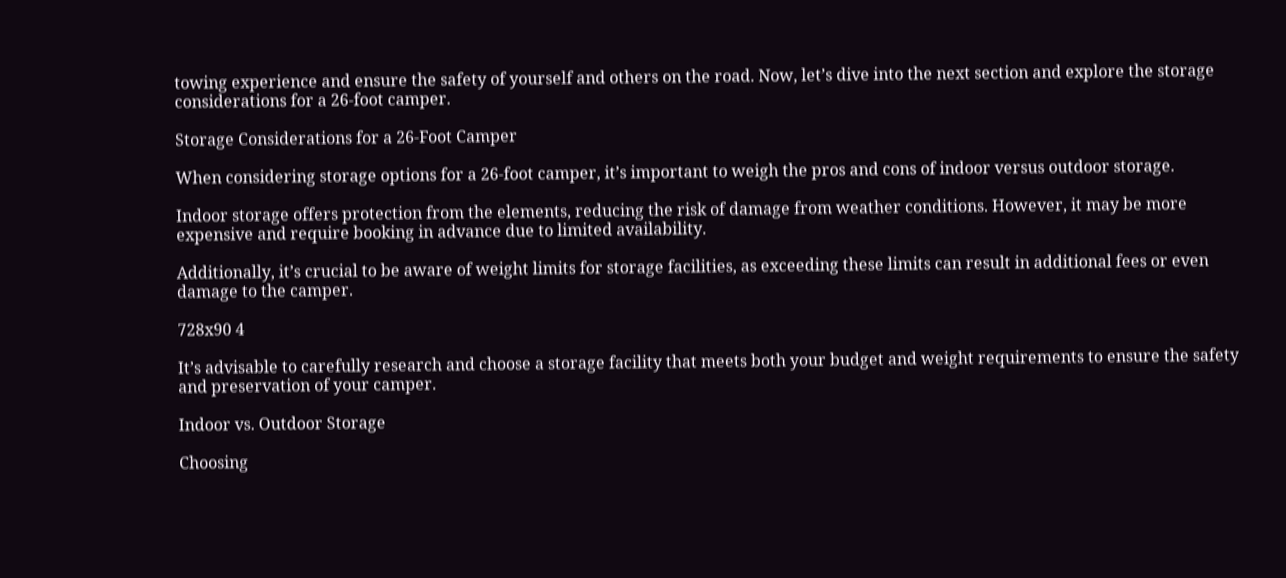towing experience and ensure the safety of yourself and others on the road. Now, let’s dive into the next section and explore the storage considerations for a 26-foot camper.

Storage Considerations for a 26-Foot Camper

When considering storage options for a 26-foot camper, it’s important to weigh the pros and cons of indoor versus outdoor storage.

Indoor storage offers protection from the elements, reducing the risk of damage from weather conditions. However, it may be more expensive and require booking in advance due to limited availability.

Additionally, it’s crucial to be aware of weight limits for storage facilities, as exceeding these limits can result in additional fees or even damage to the camper.

728x90 4

It’s advisable to carefully research and choose a storage facility that meets both your budget and weight requirements to ensure the safety and preservation of your camper.

Indoor vs. Outdoor Storage

Choosing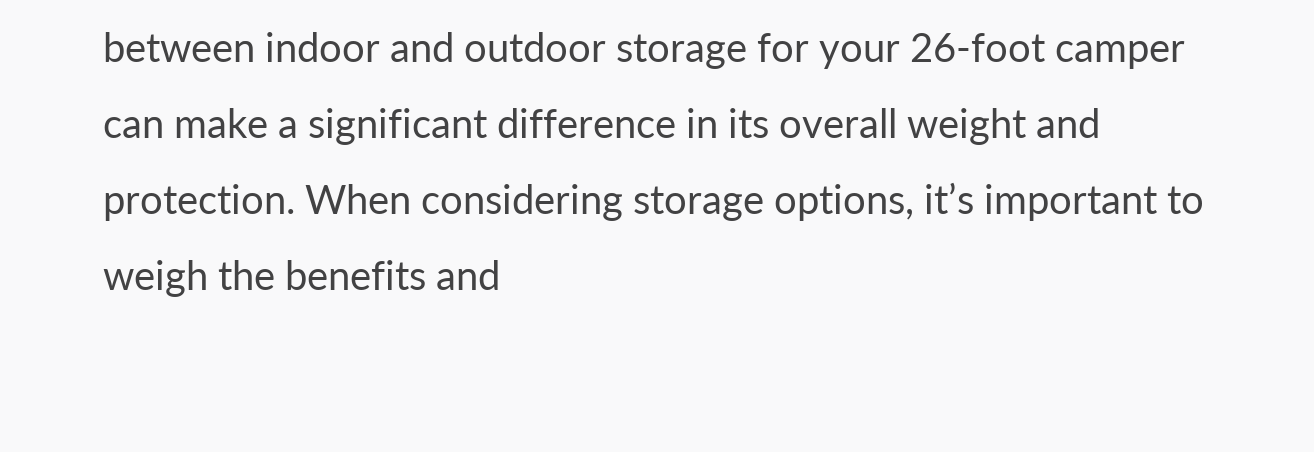between indoor and outdoor storage for your 26-foot camper can make a significant difference in its overall weight and protection. When considering storage options, it’s important to weigh the benefits and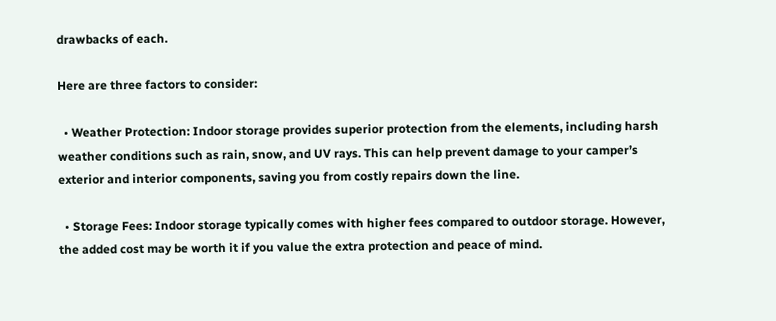drawbacks of each.

Here are three factors to consider:

  • Weather Protection: Indoor storage provides superior protection from the elements, including harsh weather conditions such as rain, snow, and UV rays. This can help prevent damage to your camper’s exterior and interior components, saving you from costly repairs down the line.

  • Storage Fees: Indoor storage typically comes with higher fees compared to outdoor storage. However, the added cost may be worth it if you value the extra protection and peace of mind.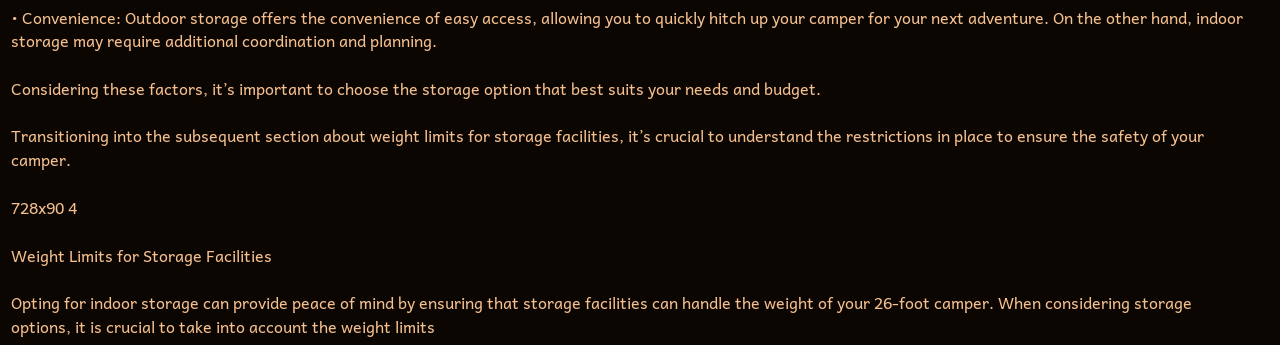• Convenience: Outdoor storage offers the convenience of easy access, allowing you to quickly hitch up your camper for your next adventure. On the other hand, indoor storage may require additional coordination and planning.

Considering these factors, it’s important to choose the storage option that best suits your needs and budget.

Transitioning into the subsequent section about weight limits for storage facilities, it’s crucial to understand the restrictions in place to ensure the safety of your camper.

728x90 4

Weight Limits for Storage Facilities

Opting for indoor storage can provide peace of mind by ensuring that storage facilities can handle the weight of your 26-foot camper. When considering storage options, it is crucial to take into account the weight limits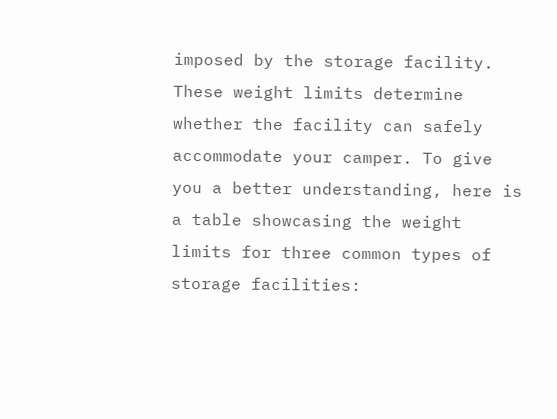imposed by the storage facility. These weight limits determine whether the facility can safely accommodate your camper. To give you a better understanding, here is a table showcasing the weight limits for three common types of storage facilities: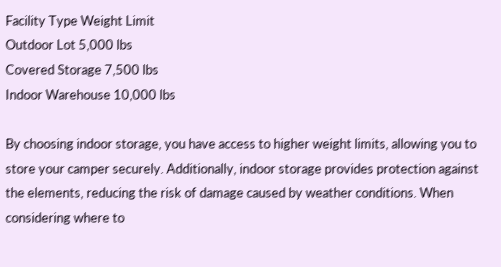Facility Type Weight Limit
Outdoor Lot 5,000 lbs
Covered Storage 7,500 lbs
Indoor Warehouse 10,000 lbs

By choosing indoor storage, you have access to higher weight limits, allowing you to store your camper securely. Additionally, indoor storage provides protection against the elements, reducing the risk of damage caused by weather conditions. When considering where to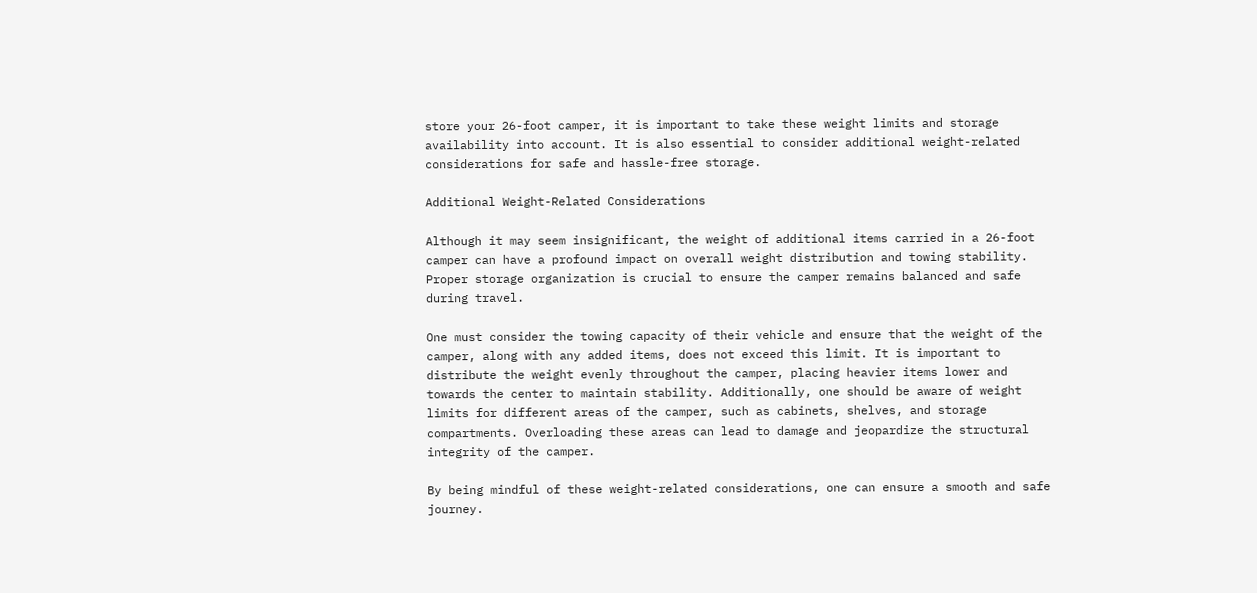store your 26-foot camper, it is important to take these weight limits and storage availability into account. It is also essential to consider additional weight-related considerations for safe and hassle-free storage.

Additional Weight-Related Considerations

Although it may seem insignificant, the weight of additional items carried in a 26-foot camper can have a profound impact on overall weight distribution and towing stability. Proper storage organization is crucial to ensure the camper remains balanced and safe during travel.

One must consider the towing capacity of their vehicle and ensure that the weight of the camper, along with any added items, does not exceed this limit. It is important to distribute the weight evenly throughout the camper, placing heavier items lower and towards the center to maintain stability. Additionally, one should be aware of weight limits for different areas of the camper, such as cabinets, shelves, and storage compartments. Overloading these areas can lead to damage and jeopardize the structural integrity of the camper.

By being mindful of these weight-related considerations, one can ensure a smooth and safe journey.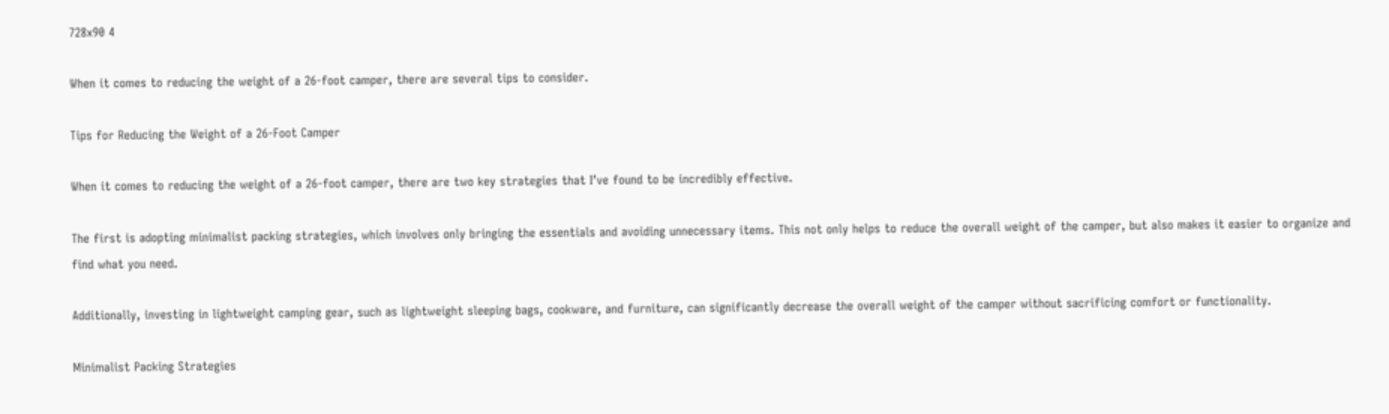728x90 4

When it comes to reducing the weight of a 26-foot camper, there are several tips to consider.

Tips for Reducing the Weight of a 26-Foot Camper

When it comes to reducing the weight of a 26-foot camper, there are two key strategies that I’ve found to be incredibly effective.

The first is adopting minimalist packing strategies, which involves only bringing the essentials and avoiding unnecessary items. This not only helps to reduce the overall weight of the camper, but also makes it easier to organize and find what you need.

Additionally, investing in lightweight camping gear, such as lightweight sleeping bags, cookware, and furniture, can significantly decrease the overall weight of the camper without sacrificing comfort or functionality.

Minimalist Packing Strategies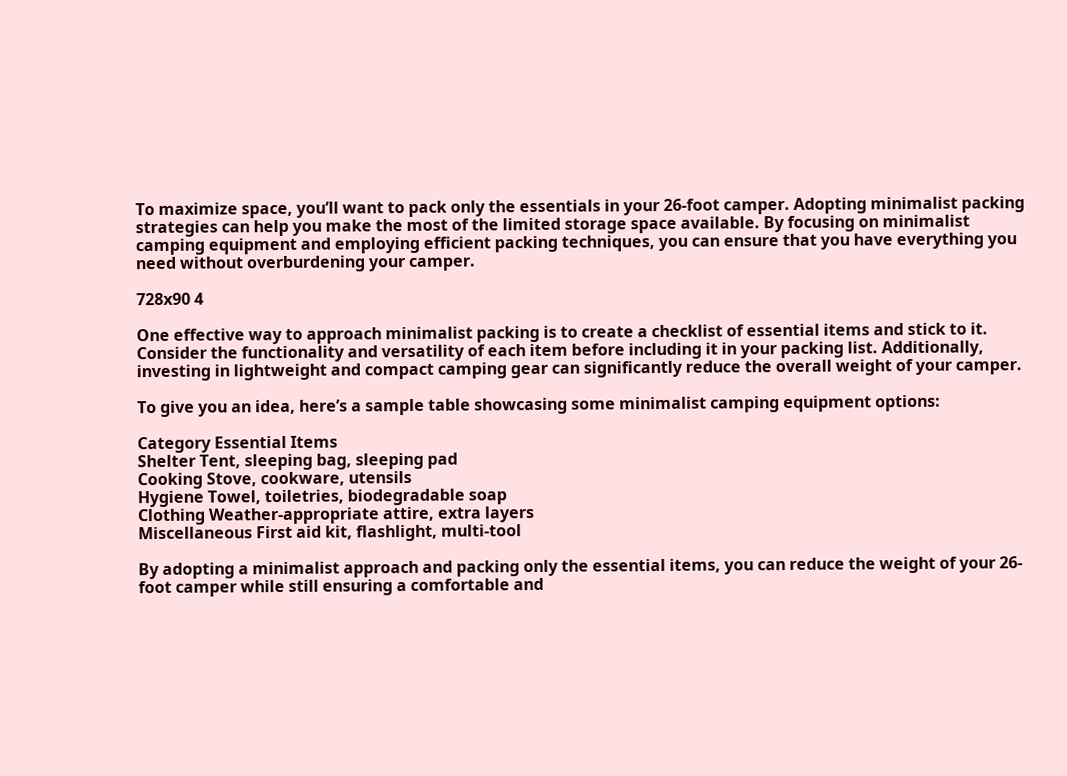To maximize space, you’ll want to pack only the essentials in your 26-foot camper. Adopting minimalist packing strategies can help you make the most of the limited storage space available. By focusing on minimalist camping equipment and employing efficient packing techniques, you can ensure that you have everything you need without overburdening your camper.

728x90 4

One effective way to approach minimalist packing is to create a checklist of essential items and stick to it. Consider the functionality and versatility of each item before including it in your packing list. Additionally, investing in lightweight and compact camping gear can significantly reduce the overall weight of your camper.

To give you an idea, here’s a sample table showcasing some minimalist camping equipment options:

Category Essential Items
Shelter Tent, sleeping bag, sleeping pad
Cooking Stove, cookware, utensils
Hygiene Towel, toiletries, biodegradable soap
Clothing Weather-appropriate attire, extra layers
Miscellaneous First aid kit, flashlight, multi-tool

By adopting a minimalist approach and packing only the essential items, you can reduce the weight of your 26-foot camper while still ensuring a comfortable and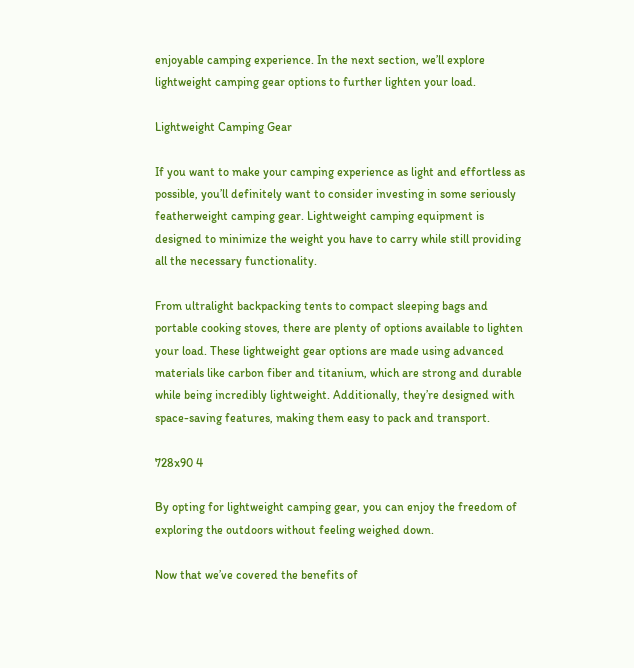enjoyable camping experience. In the next section, we’ll explore lightweight camping gear options to further lighten your load.

Lightweight Camping Gear

If you want to make your camping experience as light and effortless as possible, you’ll definitely want to consider investing in some seriously featherweight camping gear. Lightweight camping equipment is designed to minimize the weight you have to carry while still providing all the necessary functionality.

From ultralight backpacking tents to compact sleeping bags and portable cooking stoves, there are plenty of options available to lighten your load. These lightweight gear options are made using advanced materials like carbon fiber and titanium, which are strong and durable while being incredibly lightweight. Additionally, they’re designed with space-saving features, making them easy to pack and transport.

728x90 4

By opting for lightweight camping gear, you can enjoy the freedom of exploring the outdoors without feeling weighed down.

Now that we’ve covered the benefits of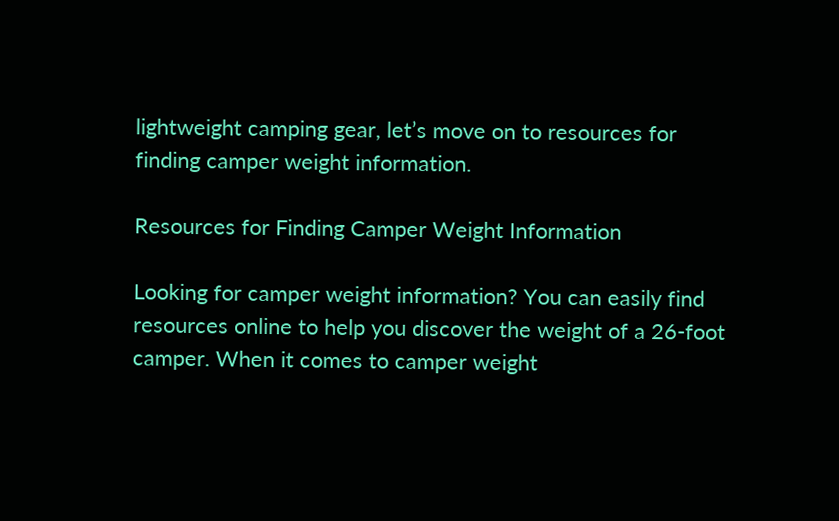lightweight camping gear, let’s move on to resources for finding camper weight information.

Resources for Finding Camper Weight Information

Looking for camper weight information? You can easily find resources online to help you discover the weight of a 26-foot camper. When it comes to camper weight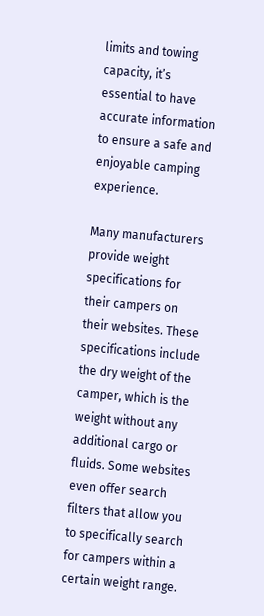limits and towing capacity, it’s essential to have accurate information to ensure a safe and enjoyable camping experience.

Many manufacturers provide weight specifications for their campers on their websites. These specifications include the dry weight of the camper, which is the weight without any additional cargo or fluids. Some websites even offer search filters that allow you to specifically search for campers within a certain weight range.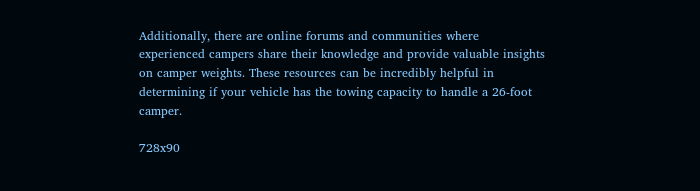Additionally, there are online forums and communities where experienced campers share their knowledge and provide valuable insights on camper weights. These resources can be incredibly helpful in determining if your vehicle has the towing capacity to handle a 26-foot camper.

728x90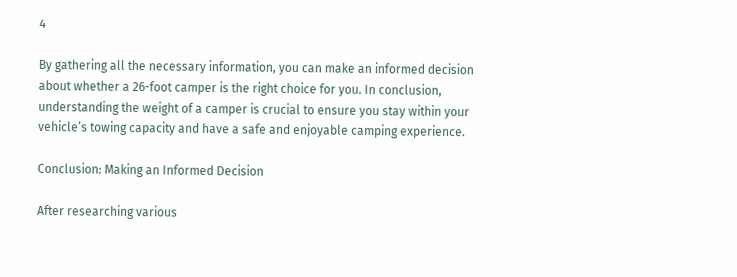4

By gathering all the necessary information, you can make an informed decision about whether a 26-foot camper is the right choice for you. In conclusion, understanding the weight of a camper is crucial to ensure you stay within your vehicle’s towing capacity and have a safe and enjoyable camping experience.

Conclusion: Making an Informed Decision

After researching various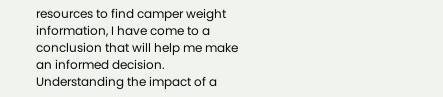resources to find camper weight information, I have come to a conclusion that will help me make an informed decision. Understanding the impact of a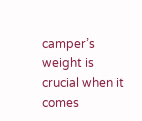camper’s weight is crucial when it comes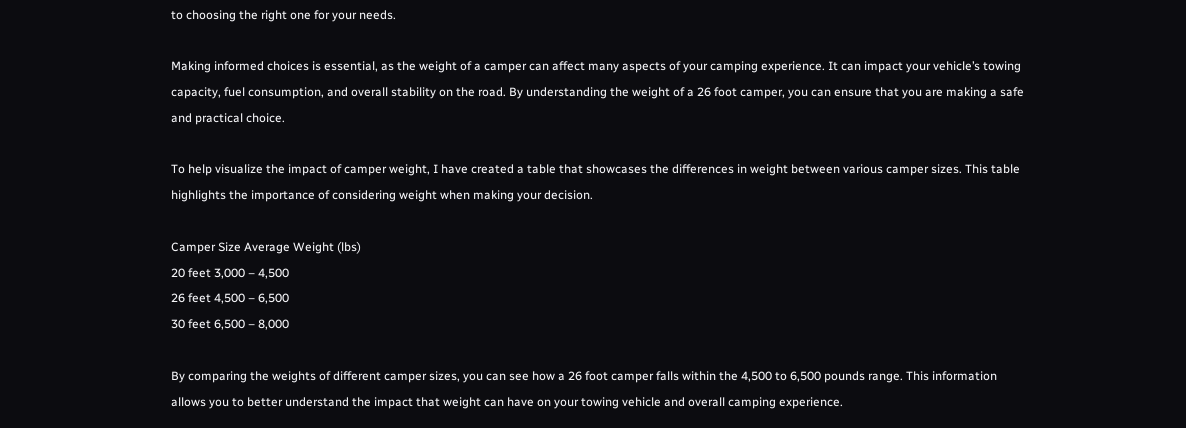to choosing the right one for your needs.

Making informed choices is essential, as the weight of a camper can affect many aspects of your camping experience. It can impact your vehicle’s towing capacity, fuel consumption, and overall stability on the road. By understanding the weight of a 26 foot camper, you can ensure that you are making a safe and practical choice.

To help visualize the impact of camper weight, I have created a table that showcases the differences in weight between various camper sizes. This table highlights the importance of considering weight when making your decision.

Camper Size Average Weight (lbs)
20 feet 3,000 – 4,500
26 feet 4,500 – 6,500
30 feet 6,500 – 8,000

By comparing the weights of different camper sizes, you can see how a 26 foot camper falls within the 4,500 to 6,500 pounds range. This information allows you to better understand the impact that weight can have on your towing vehicle and overall camping experience.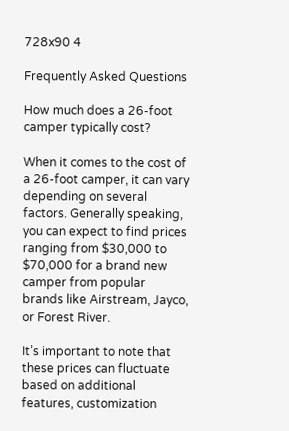728x90 4

Frequently Asked Questions

How much does a 26-foot camper typically cost?

When it comes to the cost of a 26-foot camper, it can vary depending on several factors. Generally speaking, you can expect to find prices ranging from $30,000 to $70,000 for a brand new camper from popular brands like Airstream, Jayco, or Forest River.

It’s important to note that these prices can fluctuate based on additional features, customization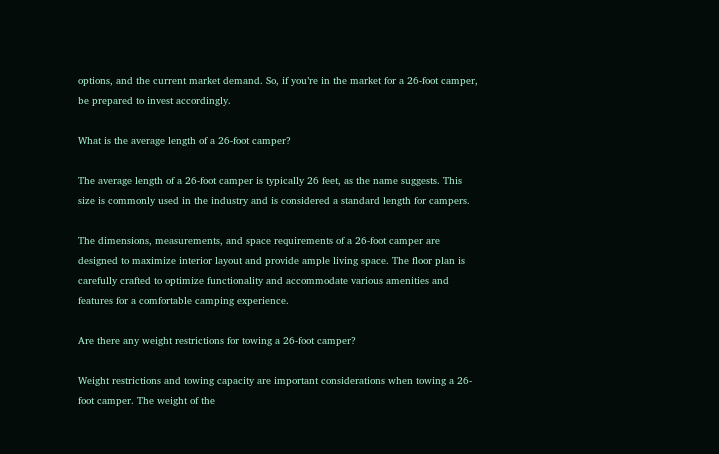options, and the current market demand. So, if you’re in the market for a 26-foot camper, be prepared to invest accordingly.

What is the average length of a 26-foot camper?

The average length of a 26-foot camper is typically 26 feet, as the name suggests. This size is commonly used in the industry and is considered a standard length for campers.

The dimensions, measurements, and space requirements of a 26-foot camper are designed to maximize interior layout and provide ample living space. The floor plan is carefully crafted to optimize functionality and accommodate various amenities and features for a comfortable camping experience.

Are there any weight restrictions for towing a 26-foot camper?

Weight restrictions and towing capacity are important considerations when towing a 26-foot camper. The weight of the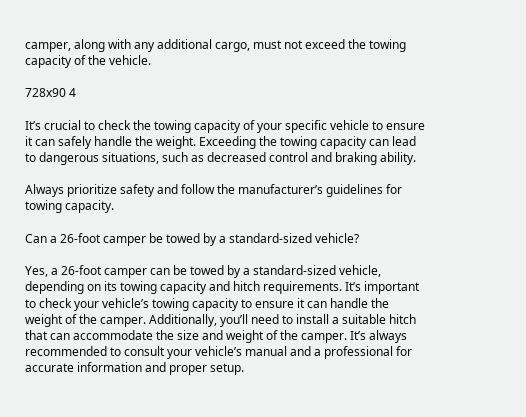camper, along with any additional cargo, must not exceed the towing capacity of the vehicle.

728x90 4

It’s crucial to check the towing capacity of your specific vehicle to ensure it can safely handle the weight. Exceeding the towing capacity can lead to dangerous situations, such as decreased control and braking ability.

Always prioritize safety and follow the manufacturer’s guidelines for towing capacity.

Can a 26-foot camper be towed by a standard-sized vehicle?

Yes, a 26-foot camper can be towed by a standard-sized vehicle, depending on its towing capacity and hitch requirements. It’s important to check your vehicle’s towing capacity to ensure it can handle the weight of the camper. Additionally, you’ll need to install a suitable hitch that can accommodate the size and weight of the camper. It’s always recommended to consult your vehicle’s manual and a professional for accurate information and proper setup.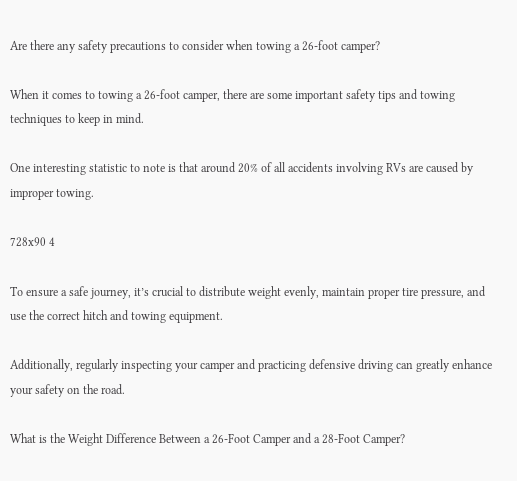Are there any safety precautions to consider when towing a 26-foot camper?

When it comes to towing a 26-foot camper, there are some important safety tips and towing techniques to keep in mind.

One interesting statistic to note is that around 20% of all accidents involving RVs are caused by improper towing.

728x90 4

To ensure a safe journey, it’s crucial to distribute weight evenly, maintain proper tire pressure, and use the correct hitch and towing equipment.

Additionally, regularly inspecting your camper and practicing defensive driving can greatly enhance your safety on the road.

What is the Weight Difference Between a 26-Foot Camper and a 28-Foot Camper?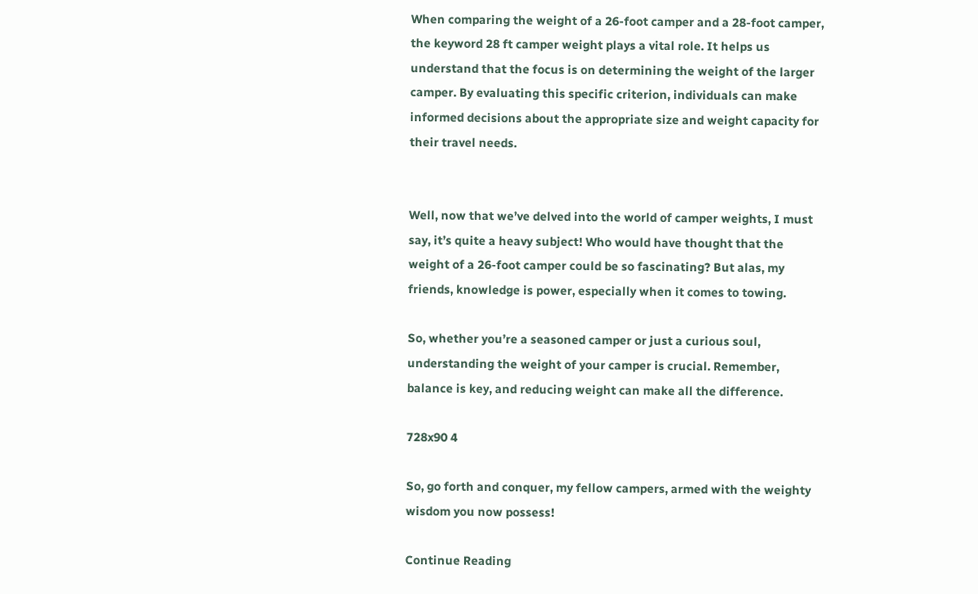When comparing the weight of a 26-foot camper and a 28-foot camper, the keyword 28 ft camper weight plays a vital role. It helps us understand that the focus is on determining the weight of the larger camper. By evaluating this specific criterion, individuals can make informed decisions about the appropriate size and weight capacity for their travel needs.


Well, now that we’ve delved into the world of camper weights, I must say, it’s quite a heavy subject! Who would have thought that the weight of a 26-foot camper could be so fascinating? But alas, my friends, knowledge is power, especially when it comes to towing.

So, whether you’re a seasoned camper or just a curious soul, understanding the weight of your camper is crucial. Remember, balance is key, and reducing weight can make all the difference.

728x90 4

So, go forth and conquer, my fellow campers, armed with the weighty wisdom you now possess!

Continue Reading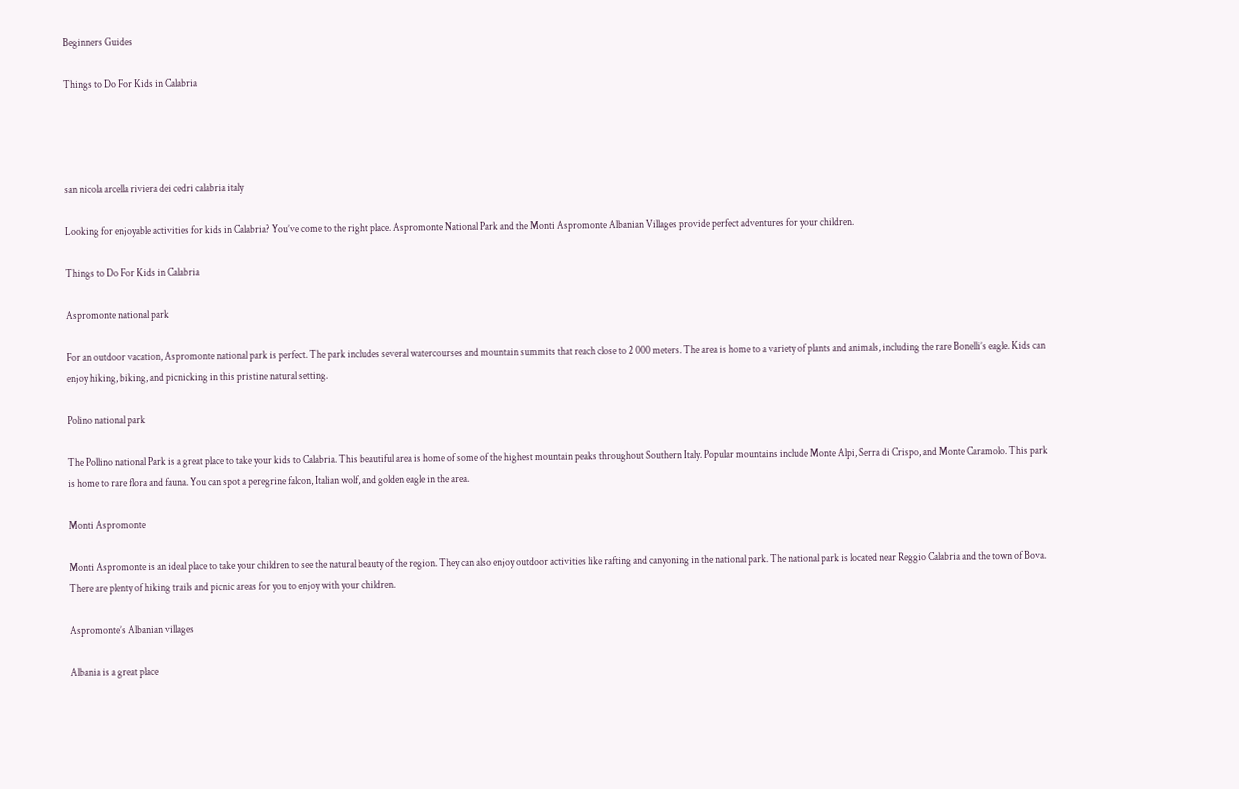Beginners Guides

Things to Do For Kids in Calabria




san nicola arcella riviera dei cedri calabria italy

Looking for enjoyable activities for kids in Calabria? You’ve come to the right place. Aspromonte National Park and the Monti Aspromonte Albanian Villages provide perfect adventures for your children.

Things to Do For Kids in Calabria

Aspromonte national park

For an outdoor vacation, Aspromonte national park is perfect. The park includes several watercourses and mountain summits that reach close to 2 000 meters. The area is home to a variety of plants and animals, including the rare Bonelli’s eagle. Kids can enjoy hiking, biking, and picnicking in this pristine natural setting.

Polino national park

The Pollino national Park is a great place to take your kids to Calabria. This beautiful area is home of some of the highest mountain peaks throughout Southern Italy. Popular mountains include Monte Alpi, Serra di Crispo, and Monte Caramolo. This park is home to rare flora and fauna. You can spot a peregrine falcon, Italian wolf, and golden eagle in the area.

Monti Aspromonte

Monti Aspromonte is an ideal place to take your children to see the natural beauty of the region. They can also enjoy outdoor activities like rafting and canyoning in the national park. The national park is located near Reggio Calabria and the town of Bova. There are plenty of hiking trails and picnic areas for you to enjoy with your children.

Aspromonte’s Albanian villages

Albania is a great place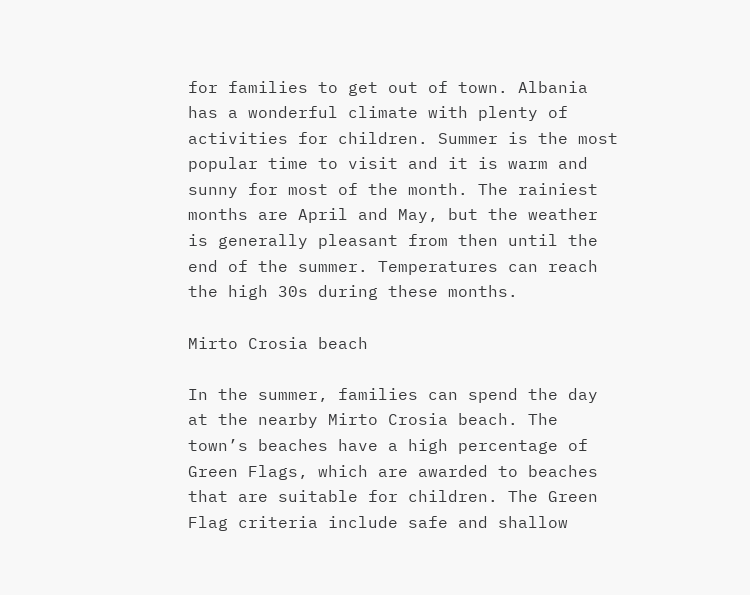for families to get out of town. Albania has a wonderful climate with plenty of activities for children. Summer is the most popular time to visit and it is warm and sunny for most of the month. The rainiest months are April and May, but the weather is generally pleasant from then until the end of the summer. Temperatures can reach the high 30s during these months.

Mirto Crosia beach

In the summer, families can spend the day at the nearby Mirto Crosia beach. The town’s beaches have a high percentage of Green Flags, which are awarded to beaches that are suitable for children. The Green Flag criteria include safe and shallow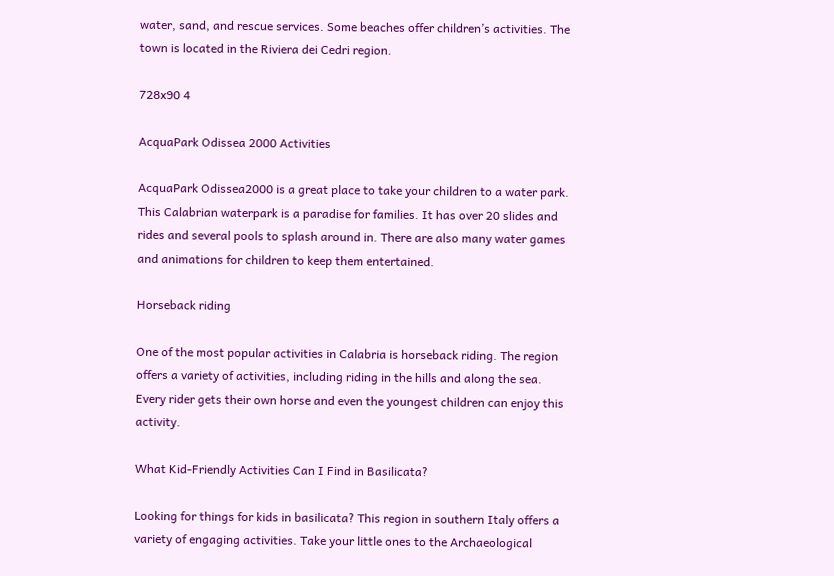water, sand, and rescue services. Some beaches offer children’s activities. The town is located in the Riviera dei Cedri region.

728x90 4

AcquaPark Odissea 2000 Activities

AcquaPark Odissea2000 is a great place to take your children to a water park. This Calabrian waterpark is a paradise for families. It has over 20 slides and rides and several pools to splash around in. There are also many water games and animations for children to keep them entertained.

Horseback riding

One of the most popular activities in Calabria is horseback riding. The region offers a variety of activities, including riding in the hills and along the sea. Every rider gets their own horse and even the youngest children can enjoy this activity.

What Kid-Friendly Activities Can I Find in Basilicata?

Looking for things for kids in basilicata? This region in southern Italy offers a variety of engaging activities. Take your little ones to the Archaeological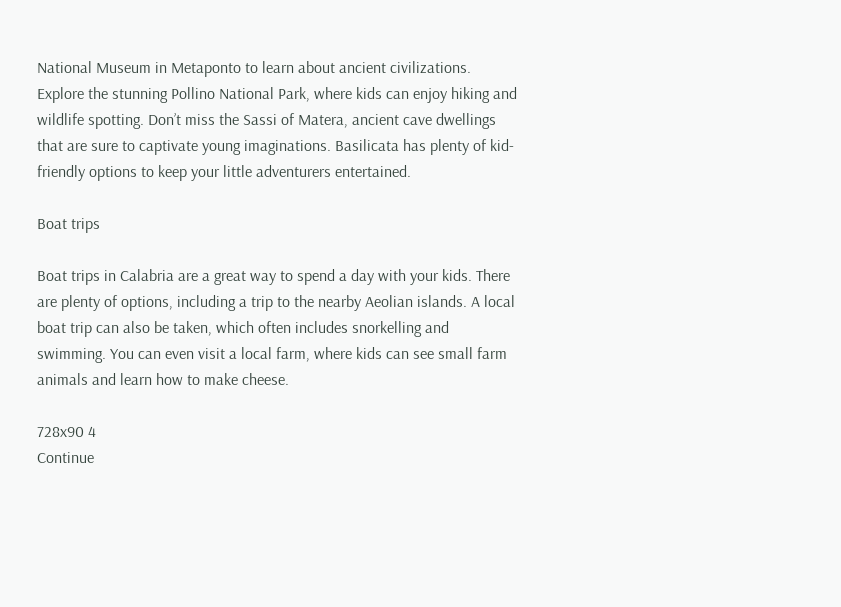National Museum in Metaponto to learn about ancient civilizations. Explore the stunning Pollino National Park, where kids can enjoy hiking and wildlife spotting. Don’t miss the Sassi of Matera, ancient cave dwellings that are sure to captivate young imaginations. Basilicata has plenty of kid-friendly options to keep your little adventurers entertained.

Boat trips

Boat trips in Calabria are a great way to spend a day with your kids. There are plenty of options, including a trip to the nearby Aeolian islands. A local boat trip can also be taken, which often includes snorkelling and swimming. You can even visit a local farm, where kids can see small farm animals and learn how to make cheese.

728x90 4
Continue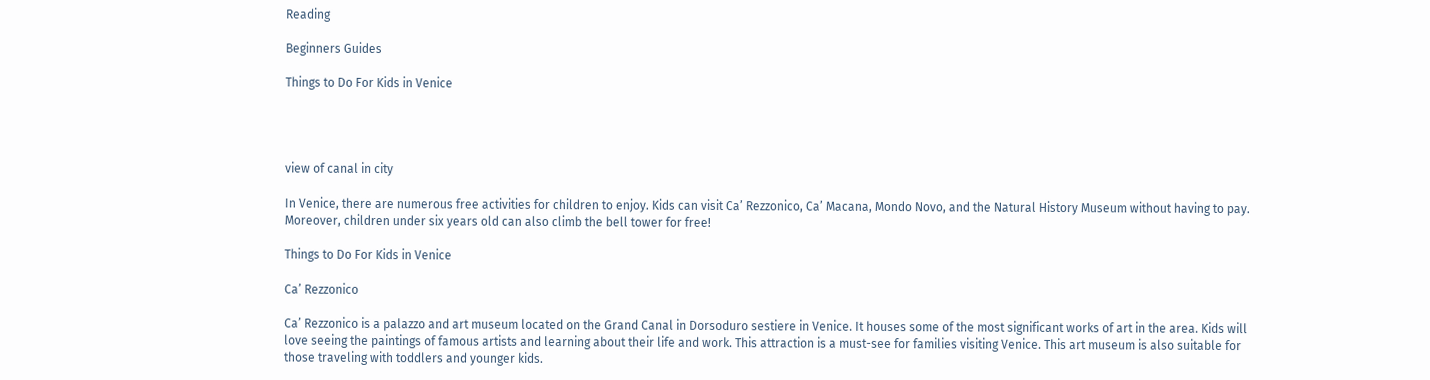Reading

Beginners Guides

Things to Do For Kids in Venice




view of canal in city

In Venice, there are numerous free activities for children to enjoy. Kids can visit Ca’ Rezzonico, Ca’ Macana, Mondo Novo, and the Natural History Museum without having to pay. Moreover, children under six years old can also climb the bell tower for free!

Things to Do For Kids in Venice

Ca’ Rezzonico

Ca’ Rezzonico is a palazzo and art museum located on the Grand Canal in Dorsoduro sestiere in Venice. It houses some of the most significant works of art in the area. Kids will love seeing the paintings of famous artists and learning about their life and work. This attraction is a must-see for families visiting Venice. This art museum is also suitable for those traveling with toddlers and younger kids.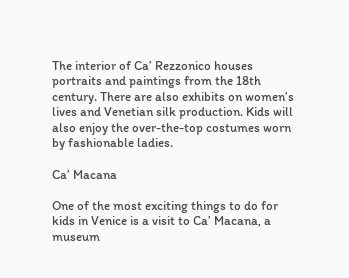The interior of Ca’ Rezzonico houses portraits and paintings from the 18th century. There are also exhibits on women’s lives and Venetian silk production. Kids will also enjoy the over-the-top costumes worn by fashionable ladies.

Ca’ Macana

One of the most exciting things to do for kids in Venice is a visit to Ca’ Macana, a museum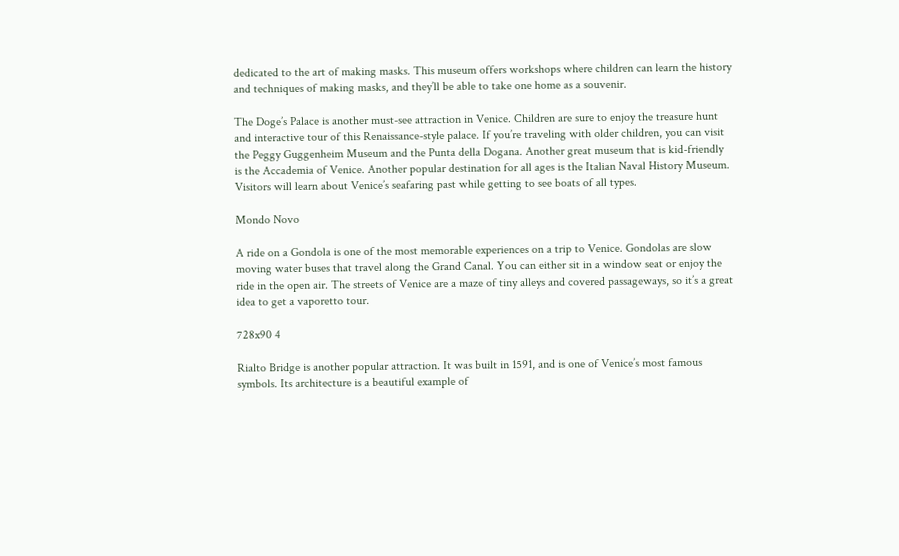dedicated to the art of making masks. This museum offers workshops where children can learn the history and techniques of making masks, and they’ll be able to take one home as a souvenir.

The Doge’s Palace is another must-see attraction in Venice. Children are sure to enjoy the treasure hunt and interactive tour of this Renaissance-style palace. If you’re traveling with older children, you can visit the Peggy Guggenheim Museum and the Punta della Dogana. Another great museum that is kid-friendly is the Accademia of Venice. Another popular destination for all ages is the Italian Naval History Museum. Visitors will learn about Venice’s seafaring past while getting to see boats of all types.

Mondo Novo

A ride on a Gondola is one of the most memorable experiences on a trip to Venice. Gondolas are slow moving water buses that travel along the Grand Canal. You can either sit in a window seat or enjoy the ride in the open air. The streets of Venice are a maze of tiny alleys and covered passageways, so it’s a great idea to get a vaporetto tour.

728x90 4

Rialto Bridge is another popular attraction. It was built in 1591, and is one of Venice’s most famous symbols. Its architecture is a beautiful example of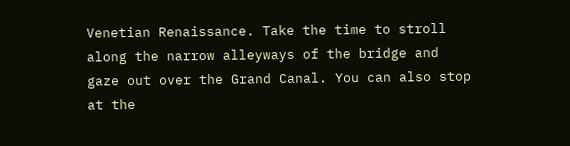Venetian Renaissance. Take the time to stroll along the narrow alleyways of the bridge and gaze out over the Grand Canal. You can also stop at the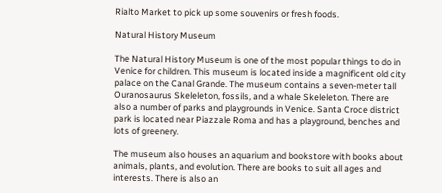Rialto Market to pick up some souvenirs or fresh foods.

Natural History Museum

The Natural History Museum is one of the most popular things to do in Venice for children. This museum is located inside a magnificent old city palace on the Canal Grande. The museum contains a seven-meter tall Ouranosaurus Skeleleton, fossils, and a whale Skeleleton. There are also a number of parks and playgrounds in Venice. Santa Croce district park is located near Piazzale Roma and has a playground, benches and lots of greenery.

The museum also houses an aquarium and bookstore with books about animals, plants, and evolution. There are books to suit all ages and interests. There is also an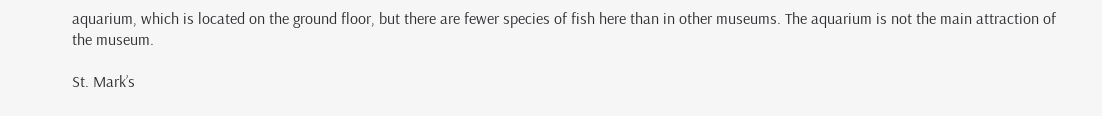aquarium, which is located on the ground floor, but there are fewer species of fish here than in other museums. The aquarium is not the main attraction of the museum.

St. Mark’s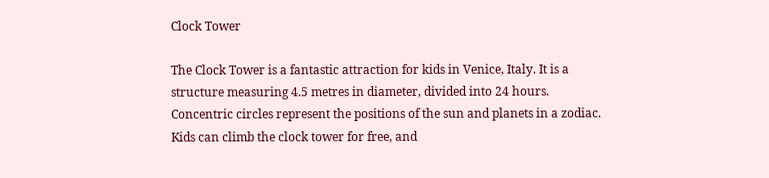Clock Tower

The Clock Tower is a fantastic attraction for kids in Venice, Italy. It is a structure measuring 4.5 metres in diameter, divided into 24 hours. Concentric circles represent the positions of the sun and planets in a zodiac. Kids can climb the clock tower for free, and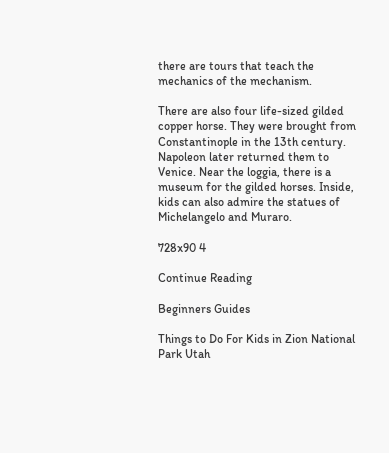there are tours that teach the mechanics of the mechanism.

There are also four life-sized gilded copper horse. They were brought from Constantinople in the 13th century. Napoleon later returned them to Venice. Near the loggia, there is a museum for the gilded horses. Inside, kids can also admire the statues of Michelangelo and Muraro.

728x90 4

Continue Reading

Beginners Guides

Things to Do For Kids in Zion National Park Utah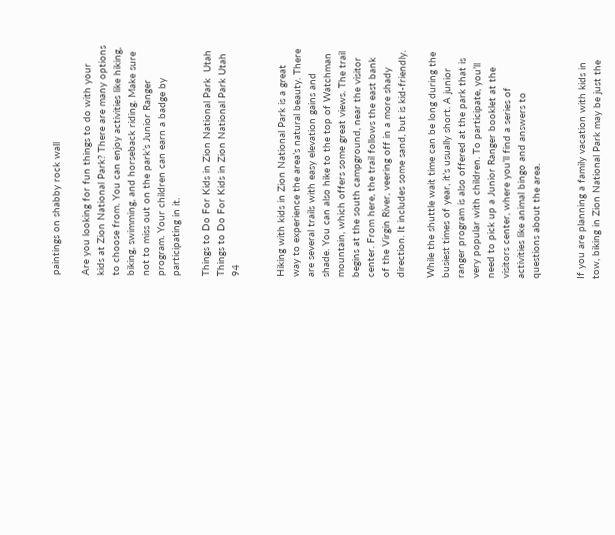paintings on shabby rock wall

Are you looking for fun things to do with your kids at Zion National Park? There are many options to choose from. You can enjoy activities like hiking, biking, swimming, and horseback riding. Make sure not to miss out on the park’s Junior Ranger program. Your children can earn a badge by participating in it.

Things to Do For Kids in Zion National Park  Utah
Things to Do For Kids in Zion National Park Utah 94


Hiking with kids in Zion National Park is a great way to experience the area’s natural beauty. There are several trails with easy elevation gains and shade. You can also hike to the top of Watchman mountain, which offers some great views. The trail begins at the south campground, near the visitor center. From here, the trail follows the east bank of the Virgin River, veering off in a more shady direction. It includes some sand, but is kid-friendly.

While the shuttle wait time can be long during the busiest times of year, it’s usually short. A junior ranger program is also offered at the park that is very popular with children. To participate, you’ll need to pick up a Junior Ranger booklet at the visitors center, where you’ll find a series of activities like animal bingo and answers to questions about the area.


If you are planning a family vacation with kids in tow, biking in Zion National Park may be just the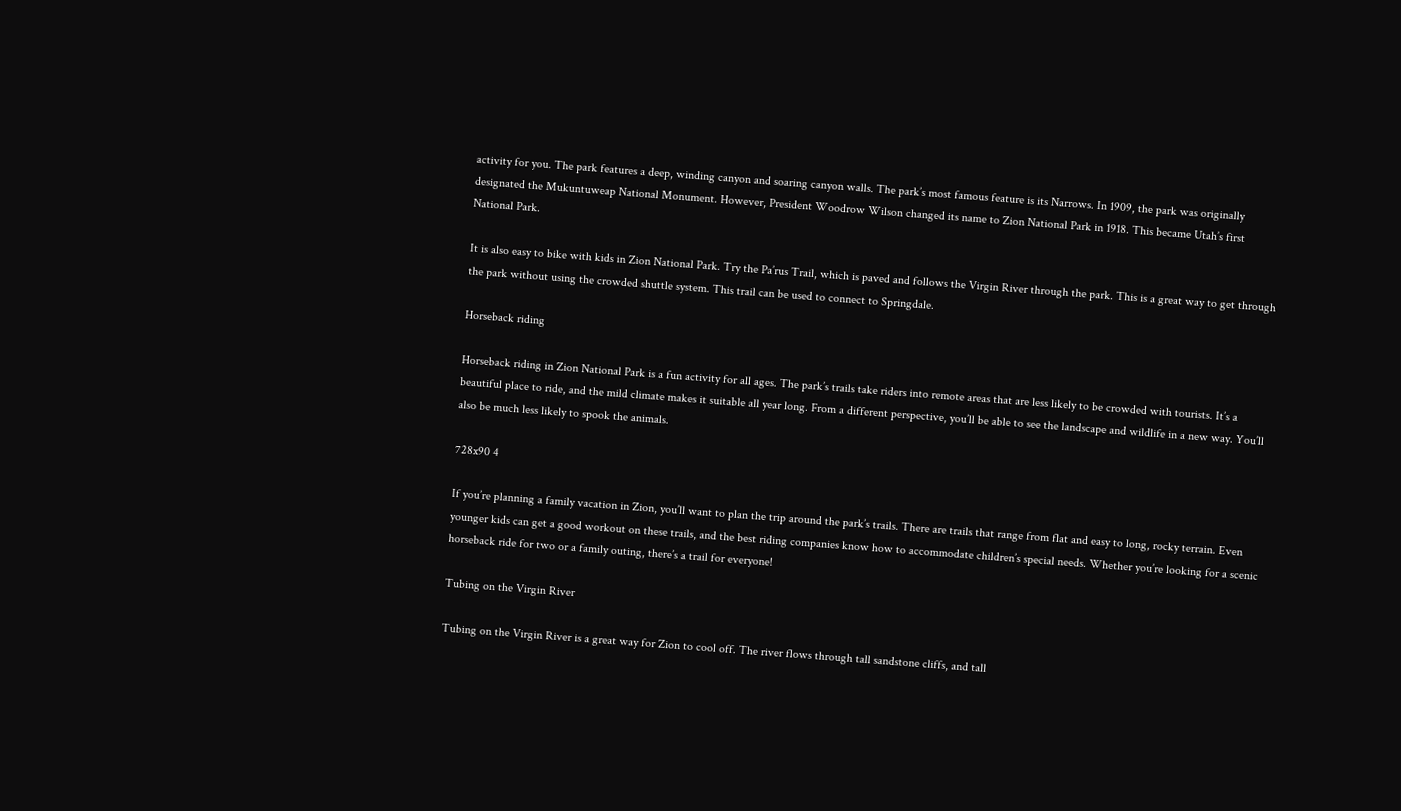activity for you. The park features a deep, winding canyon and soaring canyon walls. The park’s most famous feature is its Narrows. In 1909, the park was originally designated the Mukuntuweap National Monument. However, President Woodrow Wilson changed its name to Zion National Park in 1918. This became Utah’s first National Park.

It is also easy to bike with kids in Zion National Park. Try the Pa’rus Trail, which is paved and follows the Virgin River through the park. This is a great way to get through the park without using the crowded shuttle system. This trail can be used to connect to Springdale.

Horseback riding

Horseback riding in Zion National Park is a fun activity for all ages. The park’s trails take riders into remote areas that are less likely to be crowded with tourists. It’s a beautiful place to ride, and the mild climate makes it suitable all year long. From a different perspective, you’ll be able to see the landscape and wildlife in a new way. You’ll also be much less likely to spook the animals.

728x90 4

If you’re planning a family vacation in Zion, you’ll want to plan the trip around the park’s trails. There are trails that range from flat and easy to long, rocky terrain. Even younger kids can get a good workout on these trails, and the best riding companies know how to accommodate children’s special needs. Whether you’re looking for a scenic horseback ride for two or a family outing, there’s a trail for everyone!

Tubing on the Virgin River

Tubing on the Virgin River is a great way for Zion to cool off. The river flows through tall sandstone cliffs, and tall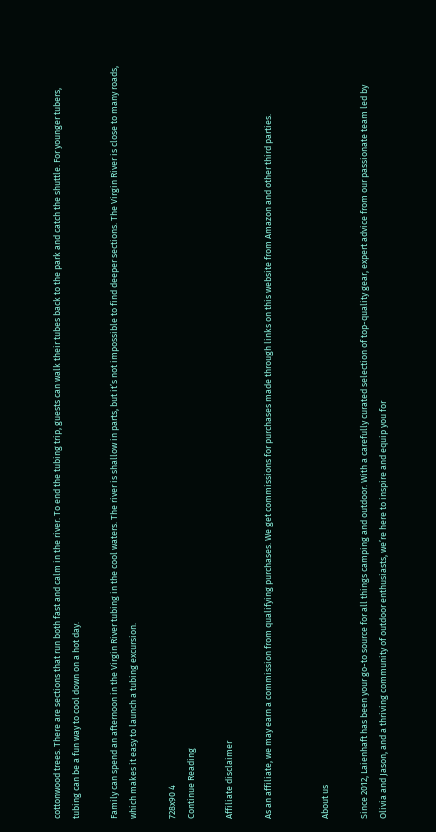cottonwood trees. There are sections that run both fast and calm in the river. To end the tubing trip, guests can walk their tubes back to the park and catch the shuttle. For younger tubers, tubing can be a fun way to cool down on a hot day.

Family can spend an afternoon in the Virgin River tubing in the cool waters. The river is shallow in parts, but it’s not impossible to find deeper sections. The Virgin River is close to many roads, which makes it easy to launch a tubing excursion.

728x90 4
Continue Reading

Affiliate disclaimer

As an affiliate, we may earn a commission from qualifying purchases. We get commissions for purchases made through links on this website from Amazon and other third parties.


About us

Since 2012, Laienhaft has been your go-to source for all things camping and outdoor. With a carefully curated selection of top-quality gear, expert advice from our passionate team led by Olivia and Jason, and a thriving community of outdoor enthusiasts, we’re here to inspire and equip you for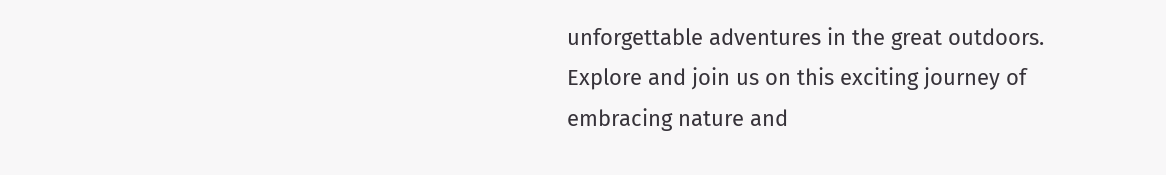unforgettable adventures in the great outdoors. Explore and join us on this exciting journey of embracing nature and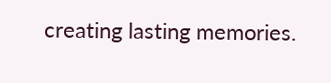creating lasting memories.